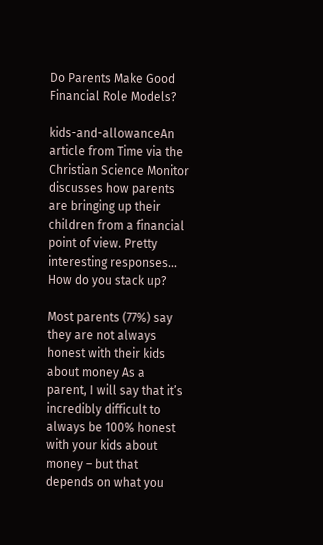Do Parents Make Good Financial Role Models?

kids-and-allowanceAn article from Time via the Christian Science Monitor discusses how parents are bringing up their children from a financial point of view. Pretty interesting responses…  How do you stack up?

Most parents (77%) say they are not always honest with their kids about money As a parent, I will say that it’s incredibly difficult to always be 100% honest with your kids about money – but that depends on what you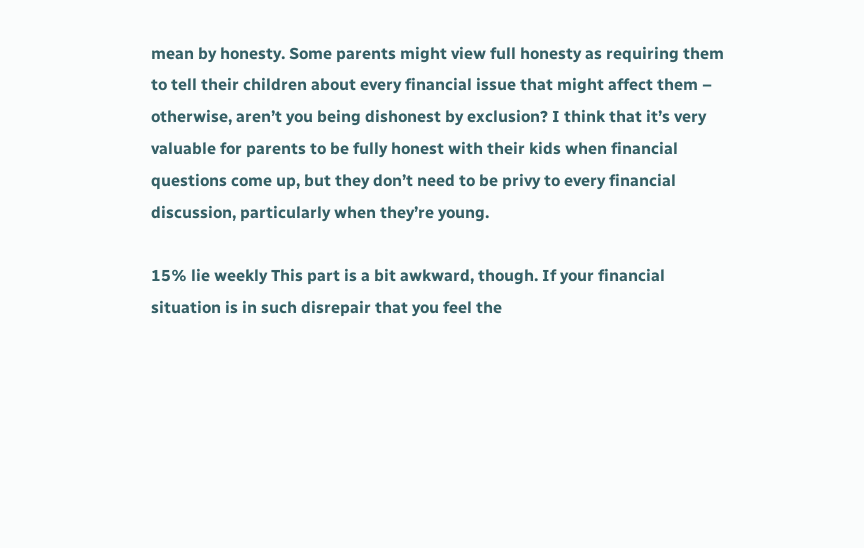mean by honesty. Some parents might view full honesty as requiring them to tell their children about every financial issue that might affect them – otherwise, aren’t you being dishonest by exclusion? I think that it’s very valuable for parents to be fully honest with their kids when financial questions come up, but they don’t need to be privy to every financial discussion, particularly when they’re young.

15% lie weekly This part is a bit awkward, though. If your financial situation is in such disrepair that you feel the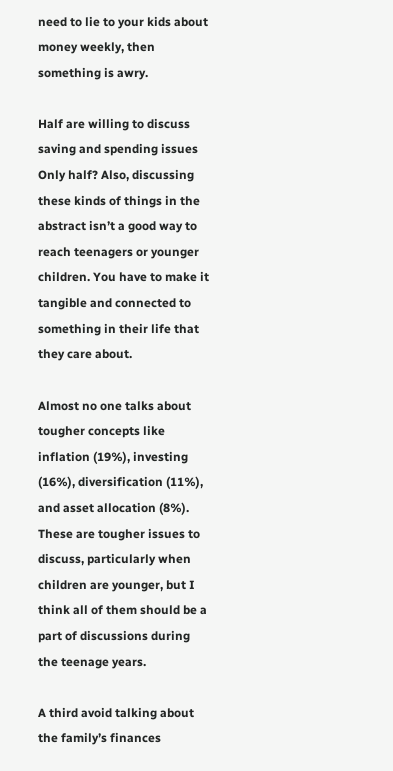need to lie to your kids about money weekly, then something is awry.

Half are willing to discuss saving and spending issues Only half? Also, discussing these kinds of things in the abstract isn’t a good way to reach teenagers or younger children. You have to make it tangible and connected to something in their life that they care about.

Almost no one talks about tougher concepts like inflation (19%), investing (16%), diversification (11%), and asset allocation (8%). These are tougher issues to discuss, particularly when children are younger, but I think all of them should be a part of discussions during the teenage years.

A third avoid talking about the family’s finances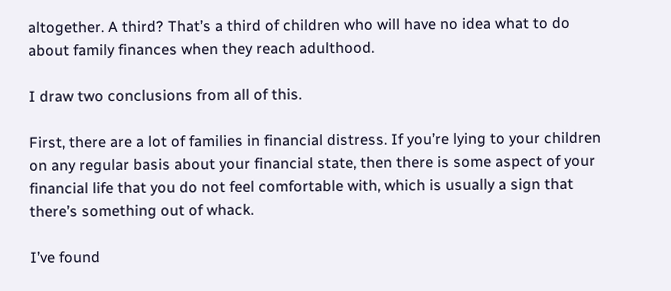altogether. A third? That’s a third of children who will have no idea what to do about family finances when they reach adulthood.

I draw two conclusions from all of this.

First, there are a lot of families in financial distress. If you’re lying to your children on any regular basis about your financial state, then there is some aspect of your financial life that you do not feel comfortable with, which is usually a sign that there’s something out of whack.

I’ve found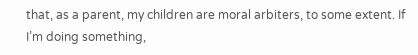that, as a parent, my children are moral arbiters, to some extent. If I’m doing something,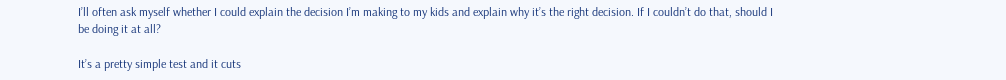I’ll often ask myself whether I could explain the decision I’m making to my kids and explain why it’s the right decision. If I couldn’t do that, should I be doing it at all?

It’s a pretty simple test and it cuts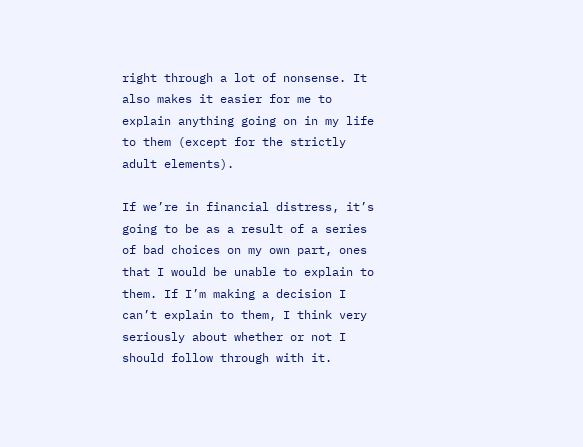right through a lot of nonsense. It also makes it easier for me to explain anything going on in my life to them (except for the strictly adult elements).

If we’re in financial distress, it’s going to be as a result of a series of bad choices on my own part, ones that I would be unable to explain to them. If I’m making a decision I can’t explain to them, I think very seriously about whether or not I should follow through with it.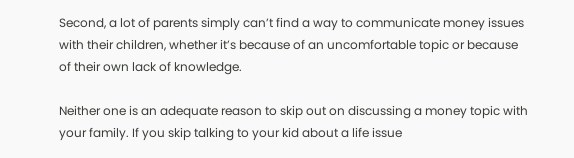Second, a lot of parents simply can’t find a way to communicate money issues with their children, whether it’s because of an uncomfortable topic or because of their own lack of knowledge.

Neither one is an adequate reason to skip out on discussing a money topic with your family. If you skip talking to your kid about a life issue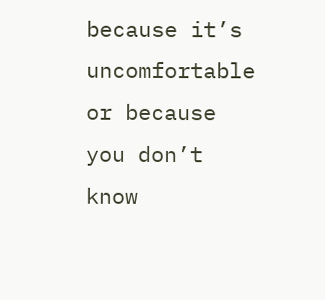because it’s uncomfortable or because you don’t know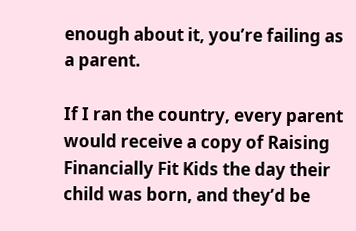enough about it, you’re failing as a parent.

If I ran the country, every parent would receive a copy of Raising Financially Fit Kids the day their child was born, and they’d be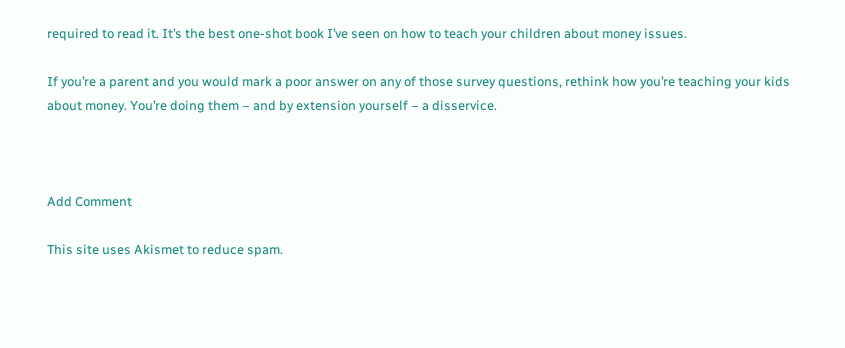required to read it. It’s the best one-shot book I’ve seen on how to teach your children about money issues.

If you’re a parent and you would mark a poor answer on any of those survey questions, rethink how you’re teaching your kids about money. You’re doing them – and by extension yourself – a disservice.



Add Comment

This site uses Akismet to reduce spam.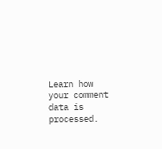Learn how your comment data is processed.